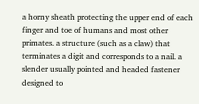a horny sheath protecting the upper end of each finger and toe of humans and most other primates. a structure (such as a claw) that terminates a digit and corresponds to a nail. a slender usually pointed and headed fastener designed to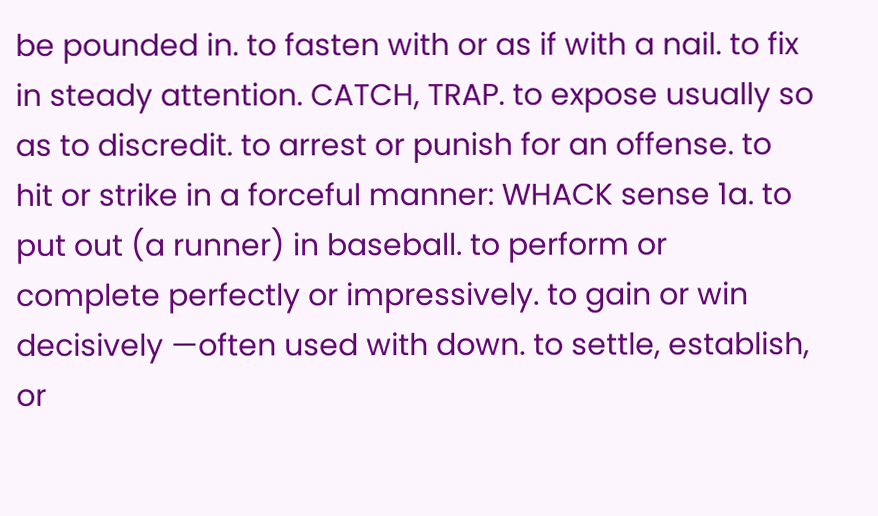be pounded in. to fasten with or as if with a nail. to fix in steady attention. CATCH, TRAP. to expose usually so as to discredit. to arrest or punish for an offense. to hit or strike in a forceful manner: WHACK sense 1a. to put out (a runner) in baseball. to perform or complete perfectly or impressively. to gain or win decisively —often used with down. to settle, establish, or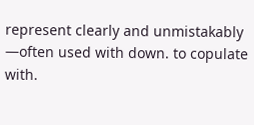represent clearly and unmistakably —often used with down. to copulate with.